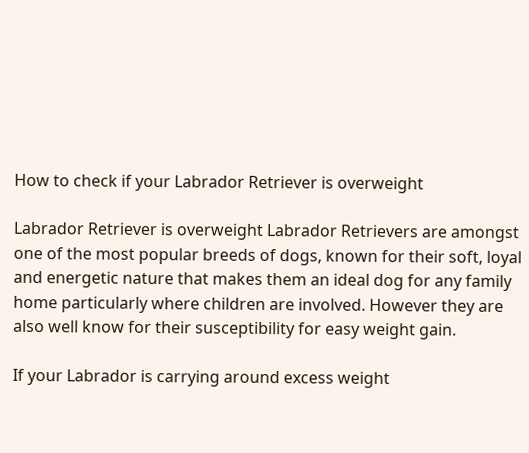How to check if your Labrador Retriever is overweight

Labrador Retriever is overweight Labrador Retrievers are amongst one of the most popular breeds of dogs, known for their soft, loyal and energetic nature that makes them an ideal dog for any family home particularly where children are involved. However they are also well know for their susceptibility for easy weight gain.

If your Labrador is carrying around excess weight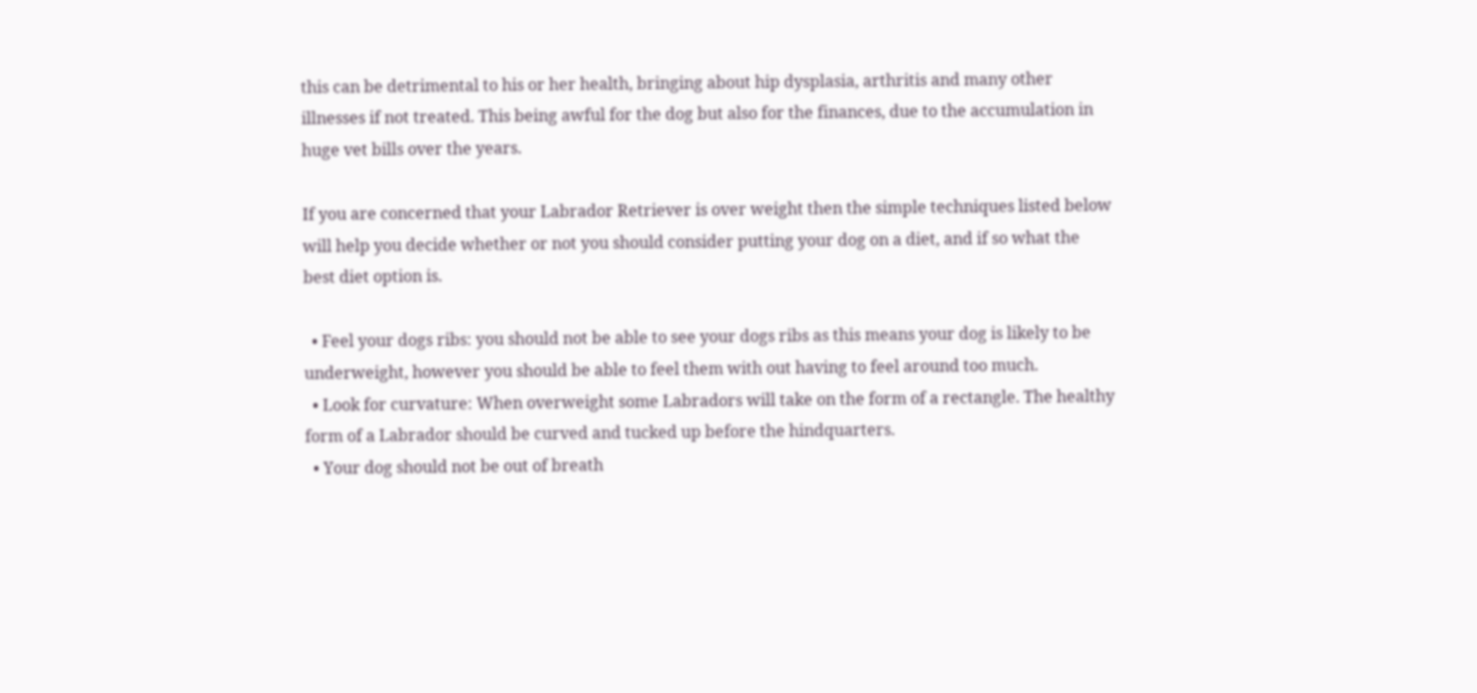this can be detrimental to his or her health, bringing about hip dysplasia, arthritis and many other illnesses if not treated. This being awful for the dog but also for the finances, due to the accumulation in huge vet bills over the years.

If you are concerned that your Labrador Retriever is over weight then the simple techniques listed below will help you decide whether or not you should consider putting your dog on a diet, and if so what the best diet option is.

  • Feel your dogs ribs: you should not be able to see your dogs ribs as this means your dog is likely to be underweight, however you should be able to feel them with out having to feel around too much.
  • Look for curvature: When overweight some Labradors will take on the form of a rectangle. The healthy form of a Labrador should be curved and tucked up before the hindquarters.
  • Your dog should not be out of breath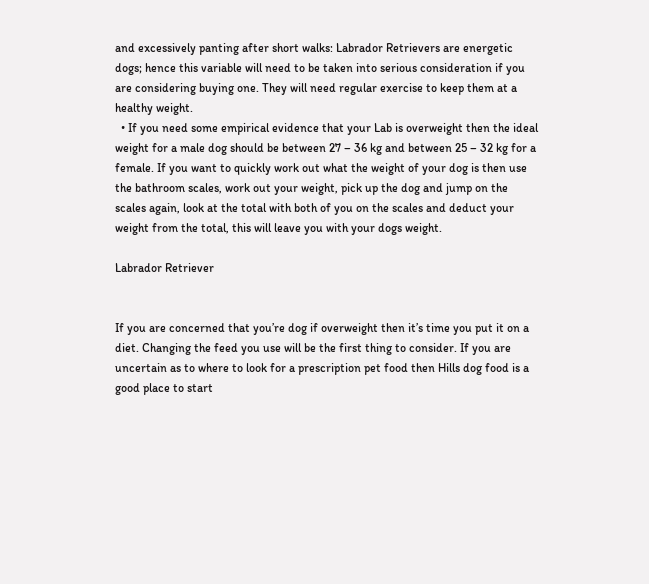and excessively panting after short walks: Labrador Retrievers are energetic dogs; hence this variable will need to be taken into serious consideration if you are considering buying one. They will need regular exercise to keep them at a healthy weight.
  • If you need some empirical evidence that your Lab is overweight then the ideal weight for a male dog should be between 27 – 36 kg and between 25 – 32 kg for a female. If you want to quickly work out what the weight of your dog is then use the bathroom scales, work out your weight, pick up the dog and jump on the scales again, look at the total with both of you on the scales and deduct your weight from the total, this will leave you with your dogs weight.

Labrador Retriever


If you are concerned that you’re dog if overweight then it’s time you put it on a diet. Changing the feed you use will be the first thing to consider. If you are uncertain as to where to look for a prescription pet food then Hills dog food is a good place to start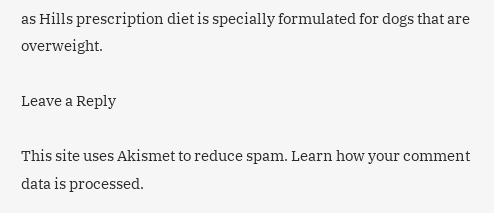as Hills prescription diet is specially formulated for dogs that are overweight.

Leave a Reply

This site uses Akismet to reduce spam. Learn how your comment data is processed.